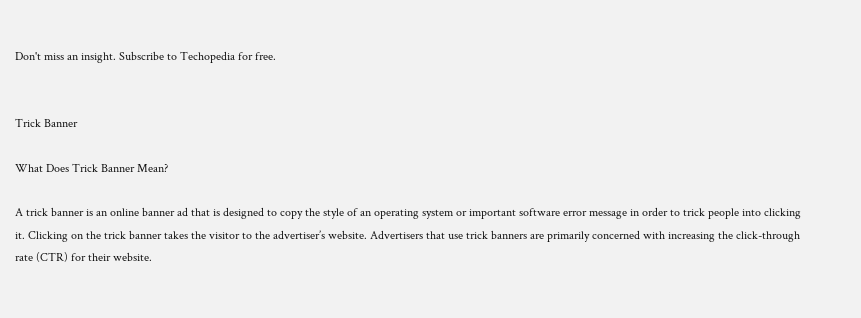Don't miss an insight. Subscribe to Techopedia for free.


Trick Banner

What Does Trick Banner Mean?

A trick banner is an online banner ad that is designed to copy the style of an operating system or important software error message in order to trick people into clicking it. Clicking on the trick banner takes the visitor to the advertiser’s website. Advertisers that use trick banners are primarily concerned with increasing the click-through rate (CTR) for their website.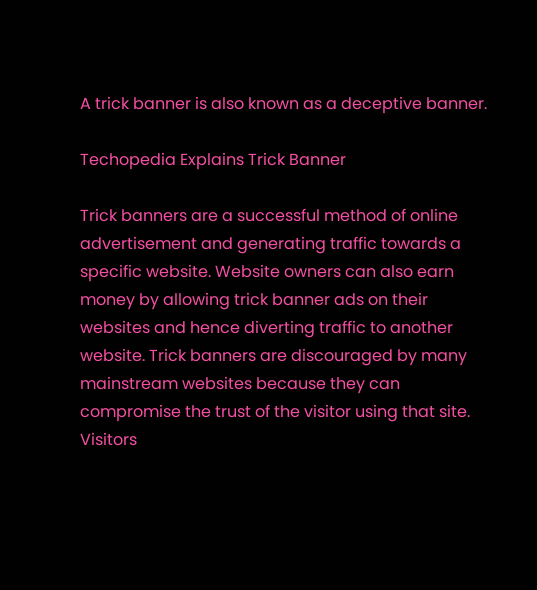A trick banner is also known as a deceptive banner.

Techopedia Explains Trick Banner

Trick banners are a successful method of online advertisement and generating traffic towards a specific website. Website owners can also earn money by allowing trick banner ads on their websites and hence diverting traffic to another website. Trick banners are discouraged by many mainstream websites because they can compromise the trust of the visitor using that site. Visitors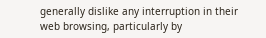generally dislike any interruption in their web browsing, particularly by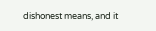dishonest means, and it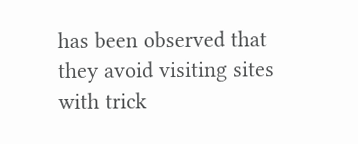has been observed that they avoid visiting sites with trick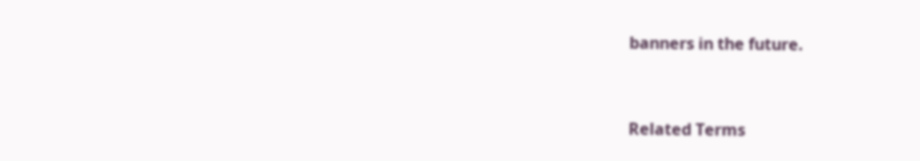banners in the future.


Related Terms